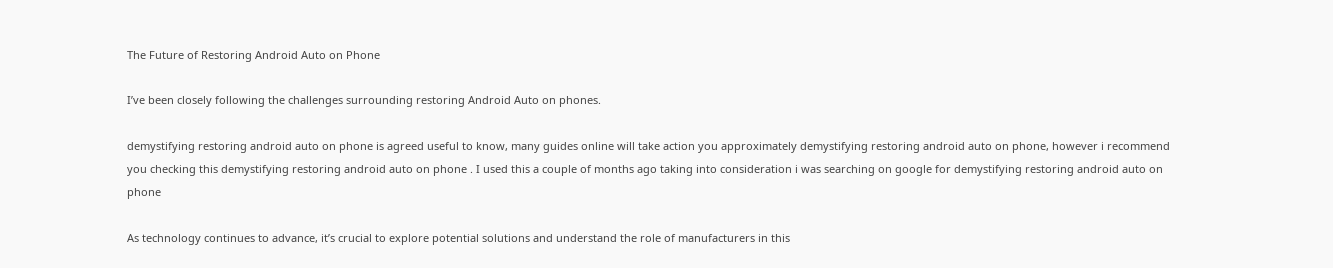The Future of Restoring Android Auto on Phone

I’ve been closely following the challenges surrounding restoring Android Auto on phones.

demystifying restoring android auto on phone is agreed useful to know, many guides online will take action you approximately demystifying restoring android auto on phone, however i recommend you checking this demystifying restoring android auto on phone . I used this a couple of months ago taking into consideration i was searching on google for demystifying restoring android auto on phone

As technology continues to advance, it’s crucial to explore potential solutions and understand the role of manufacturers in this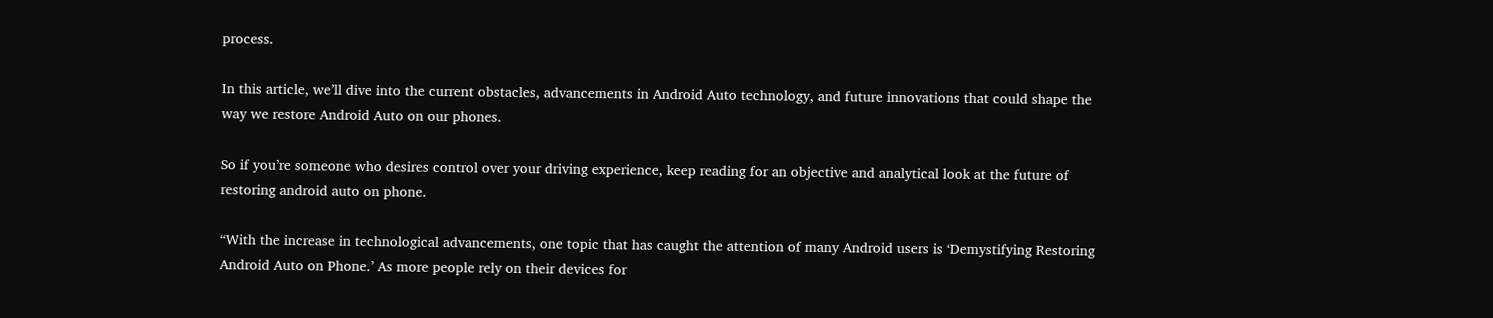process.

In this article, we’ll dive into the current obstacles, advancements in Android Auto technology, and future innovations that could shape the way we restore Android Auto on our phones.

So if you’re someone who desires control over your driving experience, keep reading for an objective and analytical look at the future of restoring android auto on phone.

“With the increase in technological advancements, one topic that has caught the attention of many Android users is ‘Demystifying Restoring Android Auto on Phone.’ As more people rely on their devices for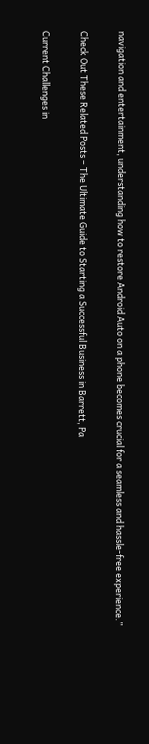navigation and entertainment, understanding how to restore Android Auto on a phone becomes crucial for a seamless and hassle-free experience.”

Check Out These Related Posts – The Ultimate Guide to Starting a Successful Business in Barrett, Pa

Current Challenges in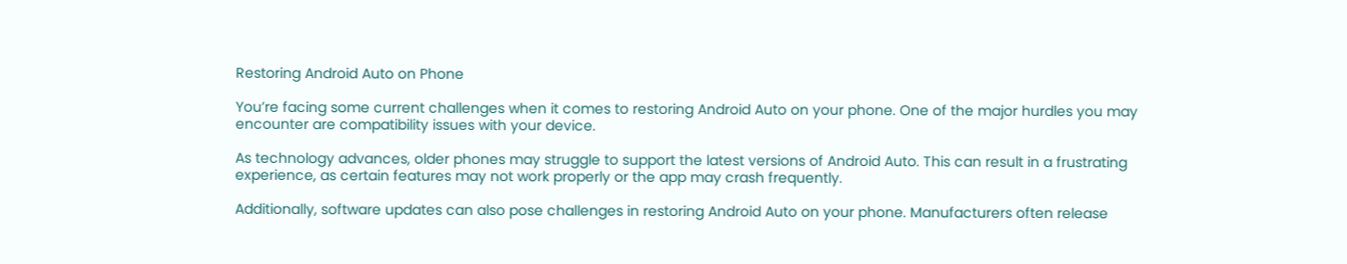Restoring Android Auto on Phone

You’re facing some current challenges when it comes to restoring Android Auto on your phone. One of the major hurdles you may encounter are compatibility issues with your device.

As technology advances, older phones may struggle to support the latest versions of Android Auto. This can result in a frustrating experience, as certain features may not work properly or the app may crash frequently.

Additionally, software updates can also pose challenges in restoring Android Auto on your phone. Manufacturers often release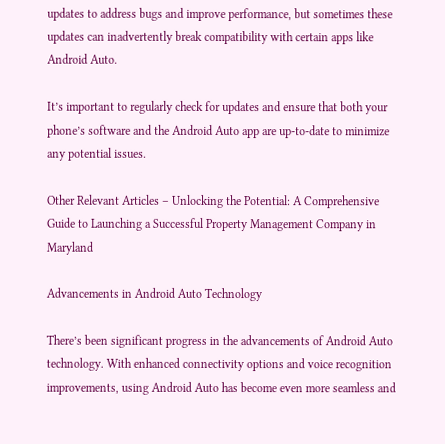updates to address bugs and improve performance, but sometimes these updates can inadvertently break compatibility with certain apps like Android Auto.

It’s important to regularly check for updates and ensure that both your phone’s software and the Android Auto app are up-to-date to minimize any potential issues.

Other Relevant Articles – Unlocking the Potential: A Comprehensive Guide to Launching a Successful Property Management Company in Maryland

Advancements in Android Auto Technology

There’s been significant progress in the advancements of Android Auto technology. With enhanced connectivity options and voice recognition improvements, using Android Auto has become even more seamless and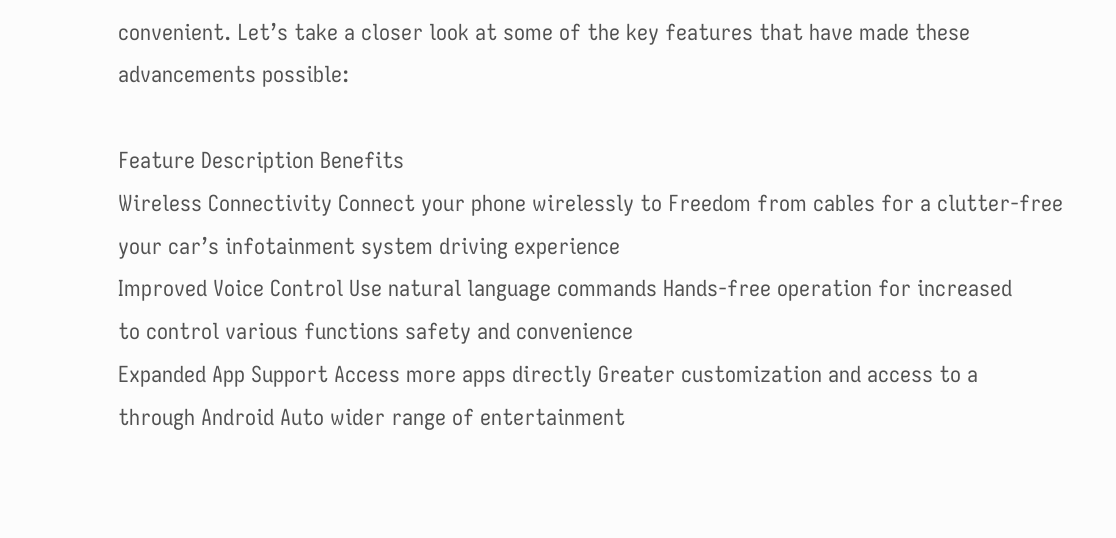convenient. Let’s take a closer look at some of the key features that have made these advancements possible:

Feature Description Benefits
Wireless Connectivity Connect your phone wirelessly to Freedom from cables for a clutter-free
your car’s infotainment system driving experience
Improved Voice Control Use natural language commands Hands-free operation for increased
to control various functions safety and convenience
Expanded App Support Access more apps directly Greater customization and access to a
through Android Auto wider range of entertainment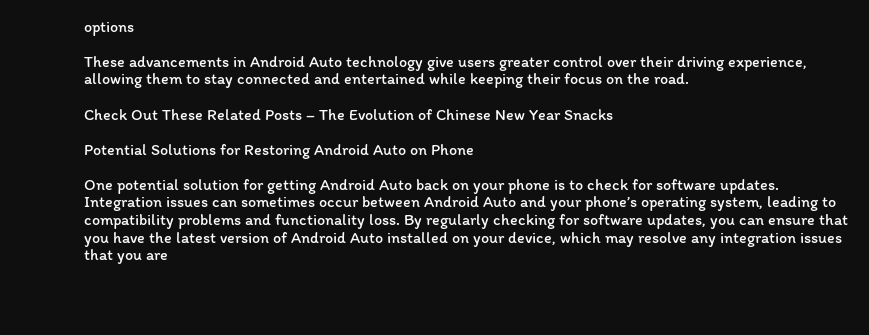options

These advancements in Android Auto technology give users greater control over their driving experience, allowing them to stay connected and entertained while keeping their focus on the road.

Check Out These Related Posts – The Evolution of Chinese New Year Snacks

Potential Solutions for Restoring Android Auto on Phone

One potential solution for getting Android Auto back on your phone is to check for software updates. Integration issues can sometimes occur between Android Auto and your phone’s operating system, leading to compatibility problems and functionality loss. By regularly checking for software updates, you can ensure that you have the latest version of Android Auto installed on your device, which may resolve any integration issues that you are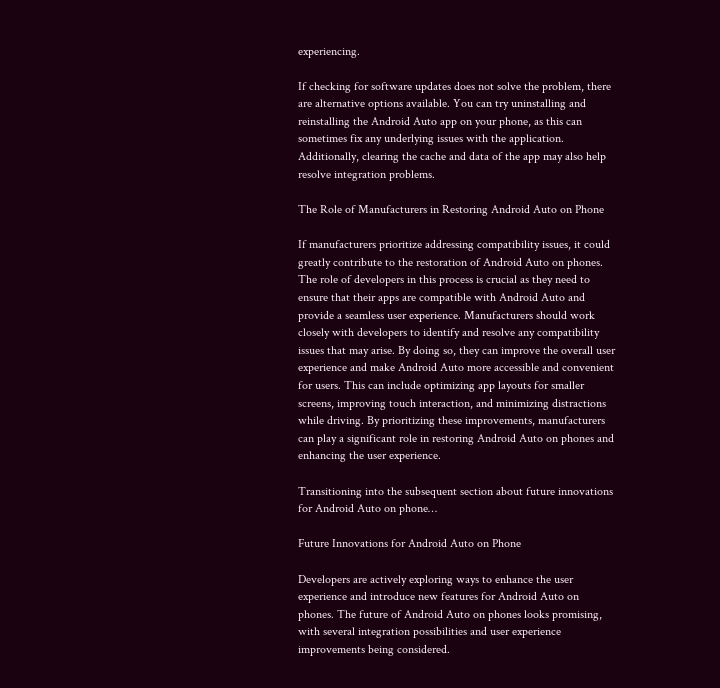experiencing.

If checking for software updates does not solve the problem, there are alternative options available. You can try uninstalling and reinstalling the Android Auto app on your phone, as this can sometimes fix any underlying issues with the application. Additionally, clearing the cache and data of the app may also help resolve integration problems.

The Role of Manufacturers in Restoring Android Auto on Phone

If manufacturers prioritize addressing compatibility issues, it could greatly contribute to the restoration of Android Auto on phones. The role of developers in this process is crucial as they need to ensure that their apps are compatible with Android Auto and provide a seamless user experience. Manufacturers should work closely with developers to identify and resolve any compatibility issues that may arise. By doing so, they can improve the overall user experience and make Android Auto more accessible and convenient for users. This can include optimizing app layouts for smaller screens, improving touch interaction, and minimizing distractions while driving. By prioritizing these improvements, manufacturers can play a significant role in restoring Android Auto on phones and enhancing the user experience.

Transitioning into the subsequent section about future innovations for Android Auto on phone…

Future Innovations for Android Auto on Phone

Developers are actively exploring ways to enhance the user experience and introduce new features for Android Auto on phones. The future of Android Auto on phones looks promising, with several integration possibilities and user experience improvements being considered.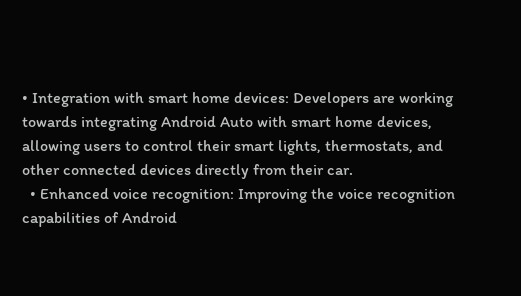• Integration with smart home devices: Developers are working towards integrating Android Auto with smart home devices, allowing users to control their smart lights, thermostats, and other connected devices directly from their car.
  • Enhanced voice recognition: Improving the voice recognition capabilities of Android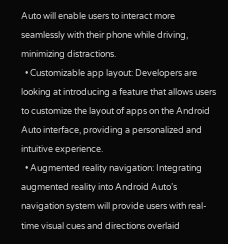Auto will enable users to interact more seamlessly with their phone while driving, minimizing distractions.
  • Customizable app layout: Developers are looking at introducing a feature that allows users to customize the layout of apps on the Android Auto interface, providing a personalized and intuitive experience.
  • Augmented reality navigation: Integrating augmented reality into Android Auto’s navigation system will provide users with real-time visual cues and directions overlaid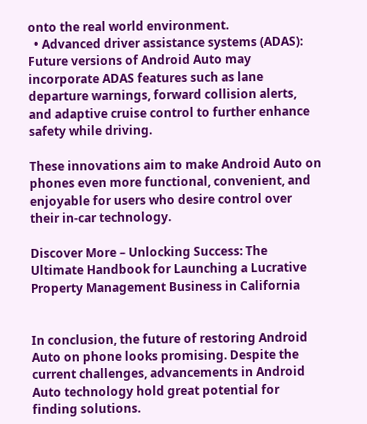onto the real world environment.
  • Advanced driver assistance systems (ADAS): Future versions of Android Auto may incorporate ADAS features such as lane departure warnings, forward collision alerts, and adaptive cruise control to further enhance safety while driving.

These innovations aim to make Android Auto on phones even more functional, convenient, and enjoyable for users who desire control over their in-car technology.

Discover More – Unlocking Success: The Ultimate Handbook for Launching a Lucrative Property Management Business in California


In conclusion, the future of restoring Android Auto on phone looks promising. Despite the current challenges, advancements in Android Auto technology hold great potential for finding solutions.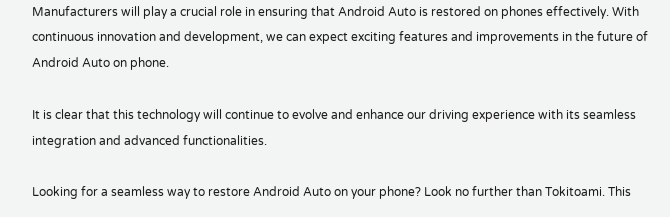Manufacturers will play a crucial role in ensuring that Android Auto is restored on phones effectively. With continuous innovation and development, we can expect exciting features and improvements in the future of Android Auto on phone.

It is clear that this technology will continue to evolve and enhance our driving experience with its seamless integration and advanced functionalities.

Looking for a seamless way to restore Android Auto on your phone? Look no further than Tokitoami. This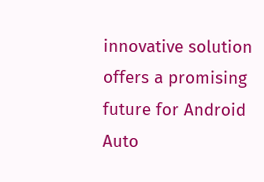innovative solution offers a promising future for Android Auto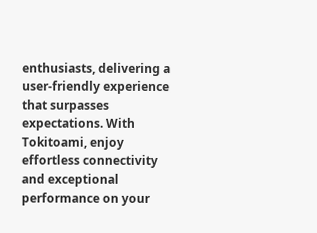enthusiasts, delivering a user-friendly experience that surpasses expectations. With Tokitoami, enjoy effortless connectivity and exceptional performance on your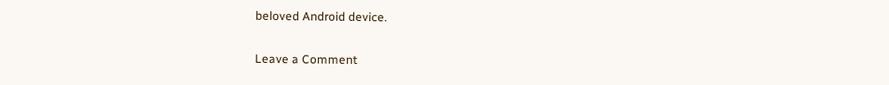beloved Android device.

Leave a Comment